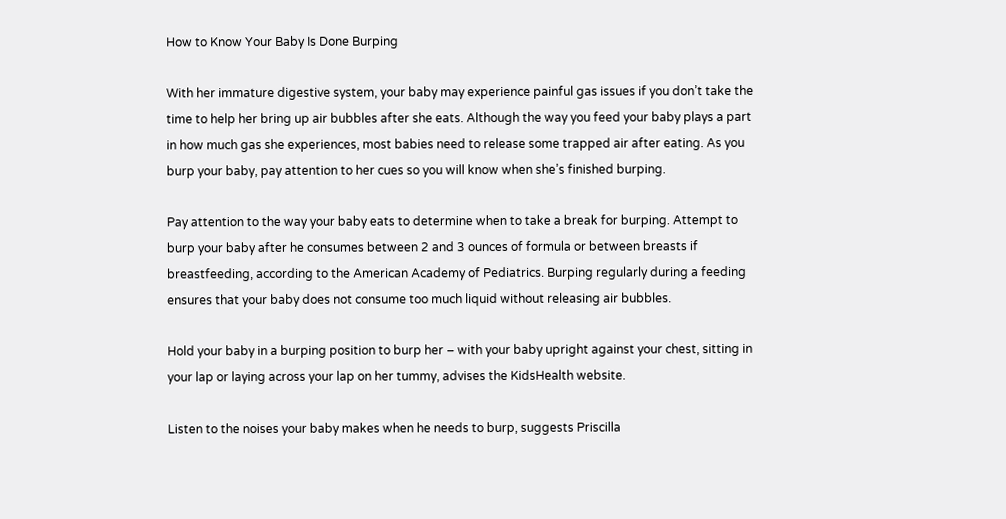How to Know Your Baby Is Done Burping

With her immature digestive system, your baby may experience painful gas issues if you don’t take the time to help her bring up air bubbles after she eats. Although the way you feed your baby plays a part in how much gas she experiences, most babies need to release some trapped air after eating. As you burp your baby, pay attention to her cues so you will know when she’s finished burping.

Pay attention to the way your baby eats to determine when to take a break for burping. Attempt to burp your baby after he consumes between 2 and 3 ounces of formula or between breasts if breastfeeding, according to the American Academy of Pediatrics. Burping regularly during a feeding ensures that your baby does not consume too much liquid without releasing air bubbles.

Hold your baby in a burping position to burp her – with your baby upright against your chest, sitting in your lap or laying across your lap on her tummy, advises the KidsHealth website.

Listen to the noises your baby makes when he needs to burp, suggests Priscilla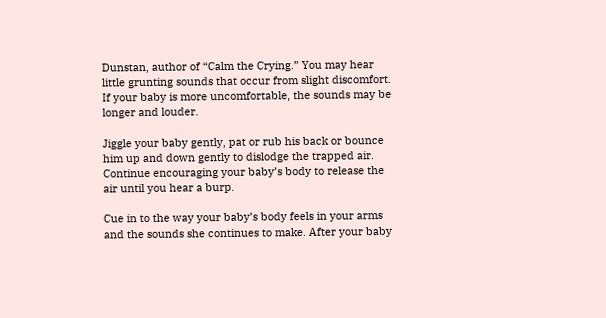Dunstan, author of “Calm the Crying.” You may hear little grunting sounds that occur from slight discomfort. If your baby is more uncomfortable, the sounds may be longer and louder.

Jiggle your baby gently, pat or rub his back or bounce him up and down gently to dislodge the trapped air. Continue encouraging your baby’s body to release the air until you hear a burp.

Cue in to the way your baby’s body feels in your arms and the sounds she continues to make. After your baby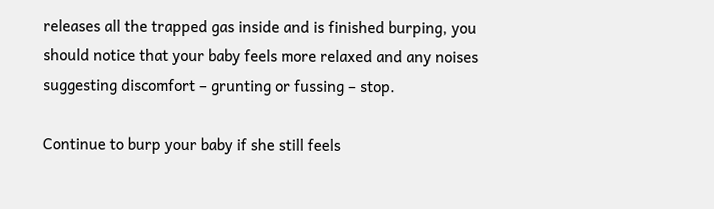releases all the trapped gas inside and is finished burping, you should notice that your baby feels more relaxed and any noises suggesting discomfort – grunting or fussing – stop.

Continue to burp your baby if she still feels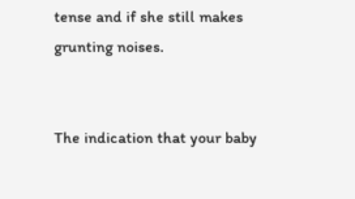tense and if she still makes grunting noises.


The indication that your baby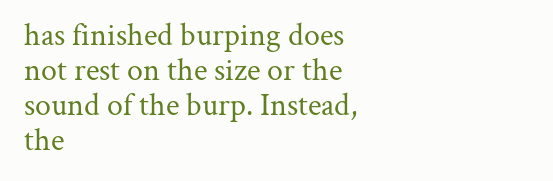has finished burping does not rest on the size or the sound of the burp. Instead, the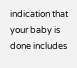indication that your baby is done includes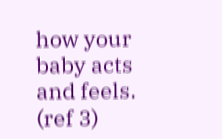how your baby acts and feels. (ref 3)